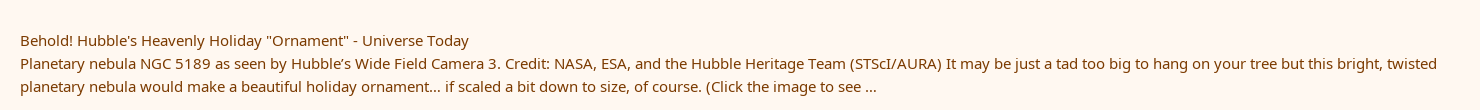Behold! Hubble's Heavenly Holiday "Ornament" - Universe Today
Planetary nebula NGC 5189 as seen by Hubble’s Wide Field Camera 3. Credit: NASA, ESA, and the Hubble Heritage Team (STScI/AURA) It may be just a tad too big to hang on your tree but this bright, twisted planetary nebula would make a beautiful holiday ornament… if scaled a bit down to size, of course. (Click the image to see …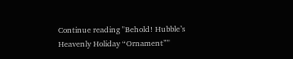Continue reading "Behold! Hubble’s Heavenly Holiday “Ornament”"